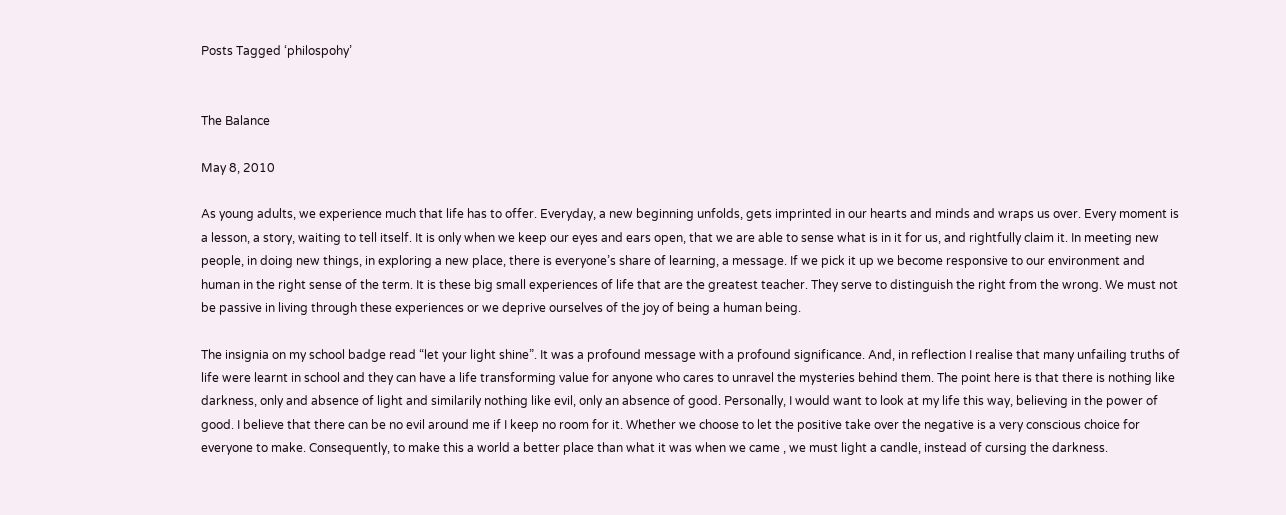Posts Tagged ‘philospohy’


The Balance

May 8, 2010

As young adults, we experience much that life has to offer. Everyday, a new beginning unfolds, gets imprinted in our hearts and minds and wraps us over. Every moment is a lesson, a story, waiting to tell itself. It is only when we keep our eyes and ears open, that we are able to sense what is in it for us, and rightfully claim it. In meeting new people, in doing new things, in exploring a new place, there is everyone’s share of learning, a message. If we pick it up we become responsive to our environment and human in the right sense of the term. It is these big small experiences of life that are the greatest teacher. They serve to distinguish the right from the wrong. We must not be passive in living through these experiences or we deprive ourselves of the joy of being a human being.

The insignia on my school badge read “let your light shine”. It was a profound message with a profound significance. And, in reflection I realise that many unfailing truths of life were learnt in school and they can have a life transforming value for anyone who cares to unravel the mysteries behind them. The point here is that there is nothing like darkness, only and absence of light and similarily nothing like evil, only an absence of good. Personally, I would want to look at my life this way, believing in the power of good. I believe that there can be no evil around me if I keep no room for it. Whether we choose to let the positive take over the negative is a very conscious choice for everyone to make. Consequently, to make this a world a better place than what it was when we came , we must light a candle, instead of cursing the darkness.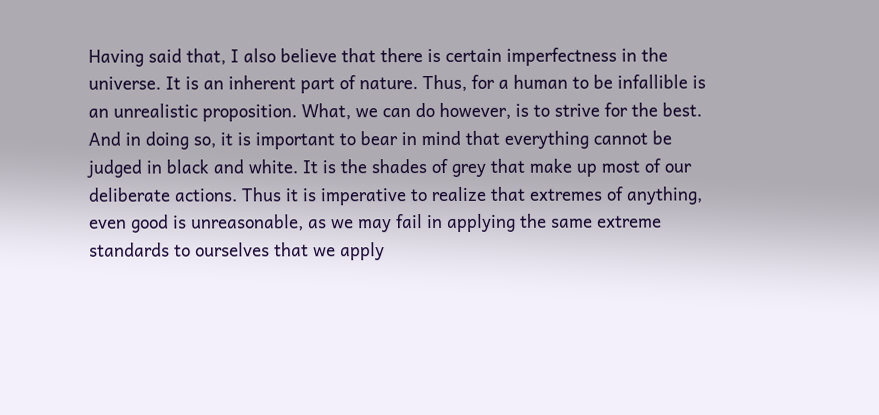Having said that, I also believe that there is certain imperfectness in the universe. It is an inherent part of nature. Thus, for a human to be infallible is an unrealistic proposition. What, we can do however, is to strive for the best. And in doing so, it is important to bear in mind that everything cannot be judged in black and white. It is the shades of grey that make up most of our deliberate actions. Thus it is imperative to realize that extremes of anything, even good is unreasonable, as we may fail in applying the same extreme standards to ourselves that we apply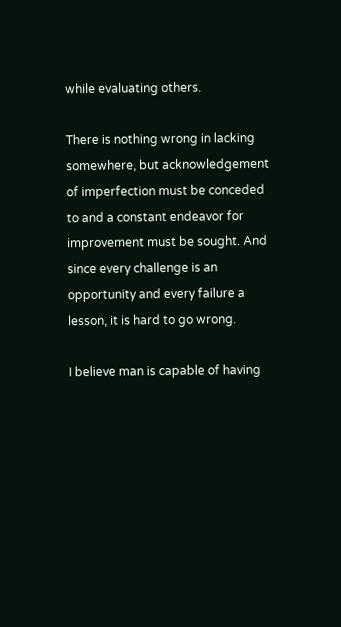while evaluating others.

There is nothing wrong in lacking somewhere, but acknowledgement of imperfection must be conceded to and a constant endeavor for improvement must be sought. And since every challenge is an opportunity and every failure a lesson, it is hard to go wrong.

I believe man is capable of having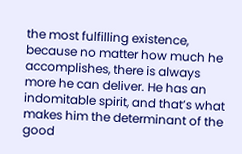the most fulfilling existence, because no matter how much he accomplishes, there is always more he can deliver. He has an indomitable spirit, and that’s what makes him the determinant of the good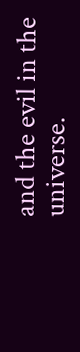and the evil in the universe.